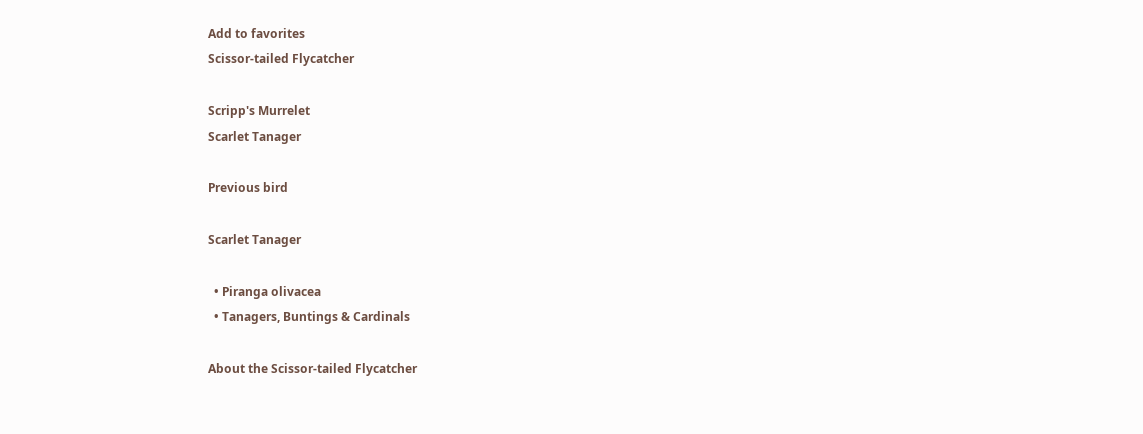Add to favorites
Scissor-tailed Flycatcher

Scripp's Murrelet
Scarlet Tanager

Previous bird

Scarlet Tanager

  • Piranga olivacea
  • Tanagers, Buntings & Cardinals

About the Scissor-tailed Flycatcher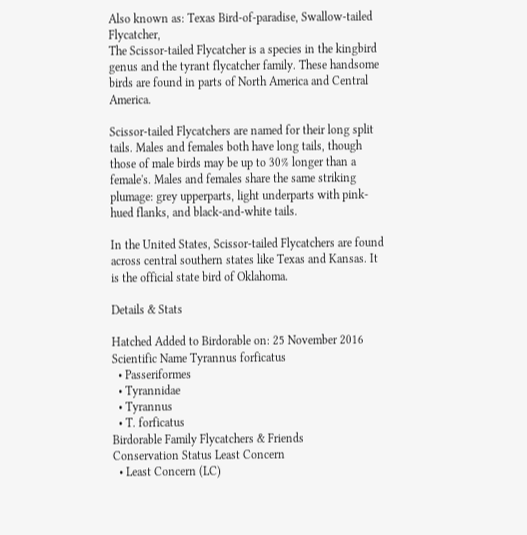Also known as: Texas Bird-of-paradise, Swallow-tailed Flycatcher,
The Scissor-tailed Flycatcher is a species in the kingbird genus and the tyrant flycatcher family. These handsome birds are found in parts of North America and Central America.

Scissor-tailed Flycatchers are named for their long split tails. Males and females both have long tails, though those of male birds may be up to 30% longer than a female's. Males and females share the same striking plumage: grey upperparts, light underparts with pink-hued flanks, and black-and-white tails.

In the United States, Scissor-tailed Flycatchers are found across central southern states like Texas and Kansas. It is the official state bird of Oklahoma.

Details & Stats

Hatched Added to Birdorable on: 25 November 2016
Scientific Name Tyrannus forficatus
  • Passeriformes
  • Tyrannidae
  • Tyrannus
  • T. forficatus
Birdorable Family Flycatchers & Friends
Conservation Status Least Concern
  • Least Concern (LC)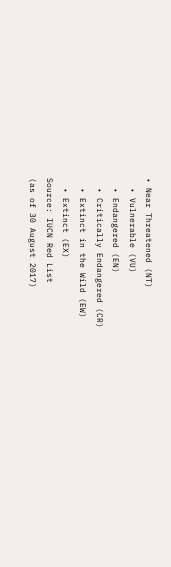• Near Threatened (NT)
  • Vulnerable (VU)
  • Endangered (EN)
  • Critically Endangered (CR)
  • Extinct in the Wild (EW)
  • Extinct (EX)
Source: IUCN Red List
(as of 30 August 2017)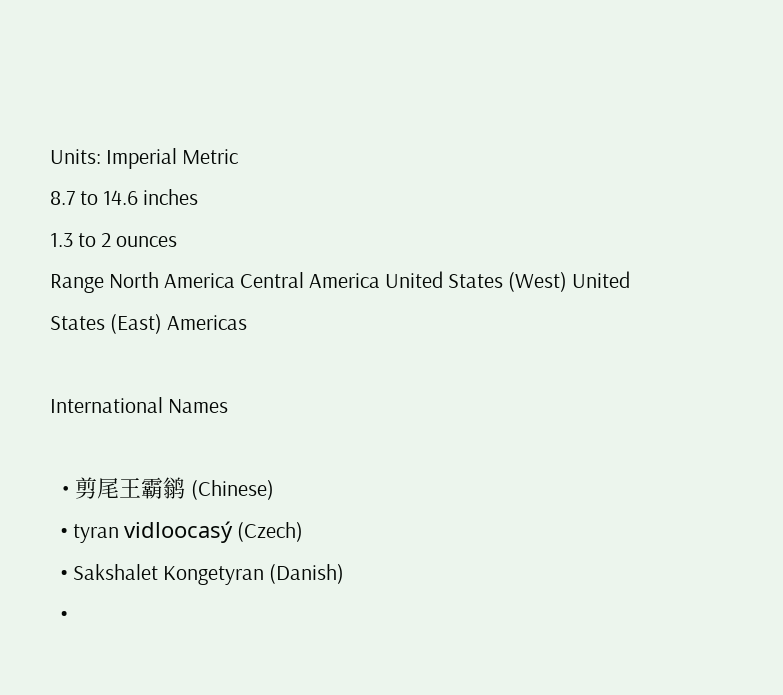Units: Imperial Metric
8.7 to 14.6 inches
1.3 to 2 ounces
Range North America Central America United States (West) United States (East) Americas

International Names

  • 剪尾王霸鹟 (Chinese)
  • tyran vidloocasý (Czech)
  • Sakshalet Kongetyran (Danish)
  •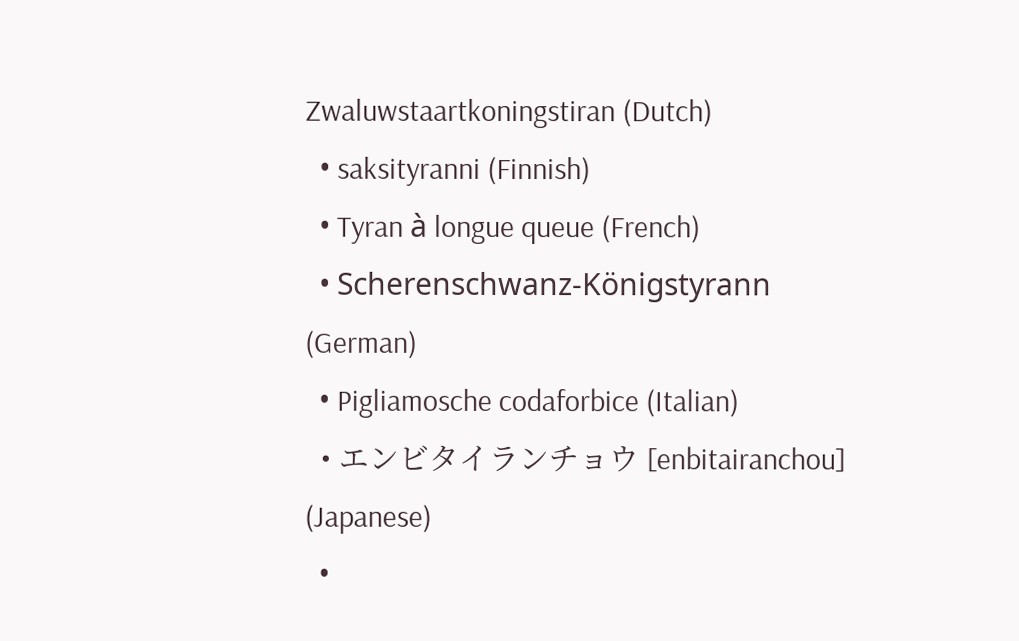Zwaluwstaartkoningstiran (Dutch)
  • saksityranni (Finnish)
  • Tyran à longue queue (French)
  • Scherenschwanz-Königstyrann (German)
  • Pigliamosche codaforbice (Italian)
  • エンビタイランチョウ [enbitairanchou] (Japanese)
  •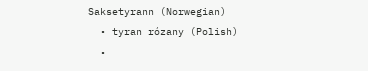Saksetyrann (Norwegian)
  • tyran rózany (Polish)
  •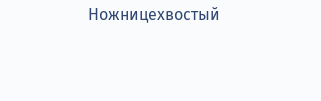Ножницехвостый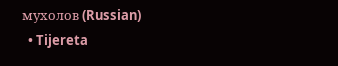мухолов (Russian)
  • Tijereta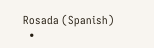Rosada (Spanish)
  •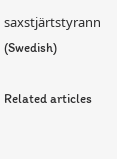saxstjärtstyrann (Swedish)

Related articles